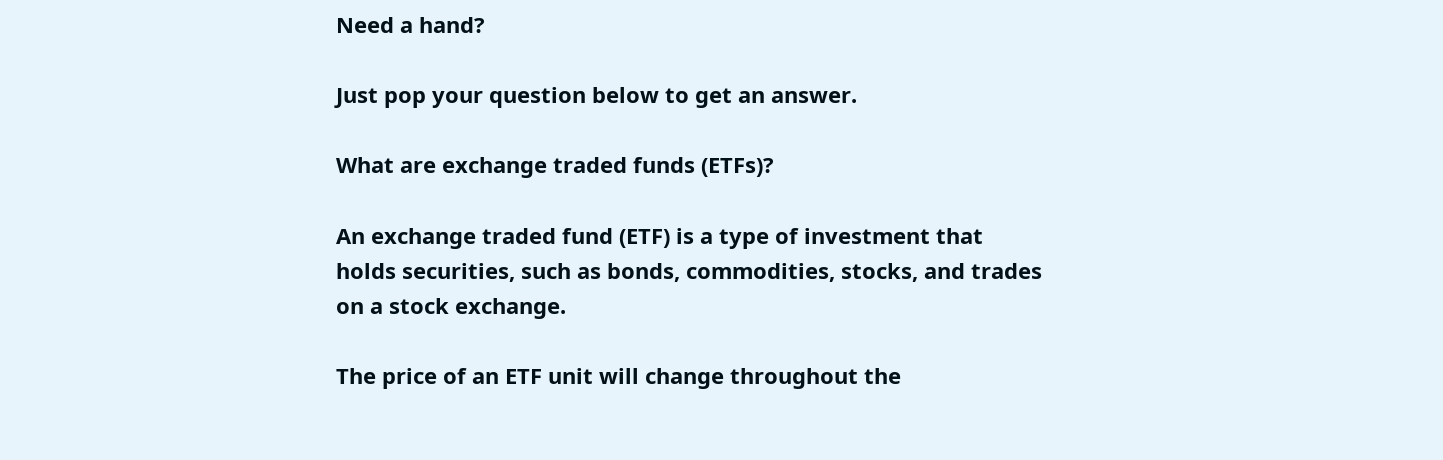Need a hand?

Just pop your question below to get an answer.

What are exchange traded funds (ETFs)?

An exchange traded fund (ETF) is a type of investment that holds securities, such as bonds, commodities, stocks, and trades on a stock exchange.

The price of an ETF unit will change throughout the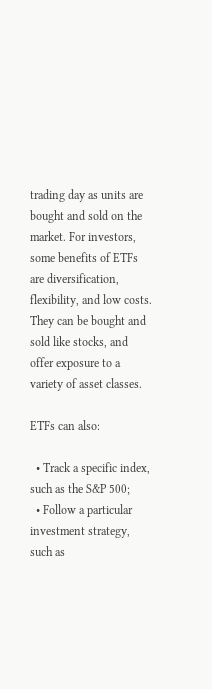trading day as units are bought and sold on the market. For investors, some benefits of ETFs are diversification, flexibility, and low costs. They can be bought and sold like stocks, and offer exposure to a variety of asset classes.

ETFs can also:

  • Track a specific index, such as the S&P 500;
  • Follow a particular investment strategy, such as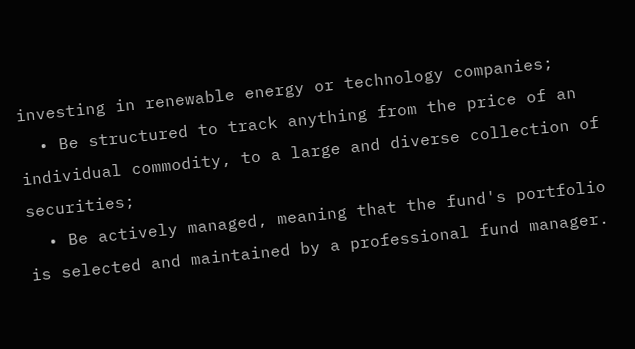investing in renewable energy or technology companies;
  • Be structured to track anything from the price of an individual commodity, to a large and diverse collection of securities;
  • Be actively managed, meaning that the fund's portfolio is selected and maintained by a professional fund manager.